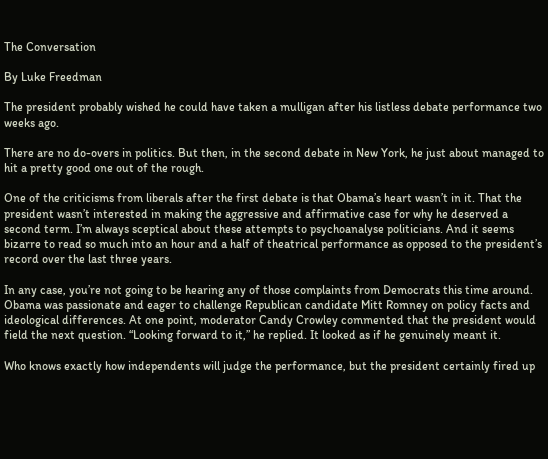The Conversation

By Luke Freedman

The president probably wished he could have taken a mulligan after his listless debate performance two weeks ago.

There are no do-overs in politics. But then, in the second debate in New York, he just about managed to hit a pretty good one out of the rough.

One of the criticisms from liberals after the first debate is that Obama’s heart wasn’t in it. That the president wasn’t interested in making the aggressive and affirmative case for why he deserved a second term. I’m always sceptical about these attempts to psychoanalyse politicians. And it seems bizarre to read so much into an hour and a half of theatrical performance as opposed to the president’s record over the last three years.

In any case, you’re not going to be hearing any of those complaints from Democrats this time around. Obama was passionate and eager to challenge Republican candidate Mitt Romney on policy facts and ideological differences. At one point, moderator Candy Crowley commented that the president would field the next question. “Looking forward to it,” he replied. It looked as if he genuinely meant it.

Who knows exactly how independents will judge the performance, but the president certainly fired up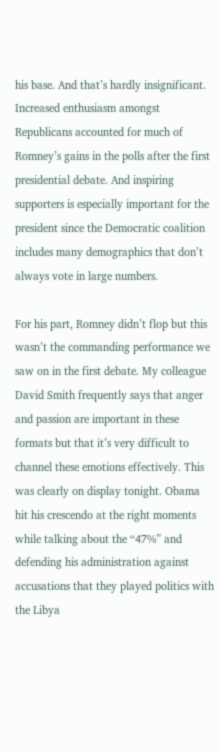his base. And that’s hardly insignificant. Increased enthusiasm amongst Republicans accounted for much of Romney’s gains in the polls after the first presidential debate. And inspiring supporters is especially important for the president since the Democratic coalition includes many demographics that don’t always vote in large numbers.

For his part, Romney didn’t flop but this wasn’t the commanding performance we saw on in the first debate. My colleague David Smith frequently says that anger and passion are important in these formats but that it’s very difficult to channel these emotions effectively. This was clearly on display tonight. Obama hit his crescendo at the right moments while talking about the “47%” and defending his administration against accusations that they played politics with the Libya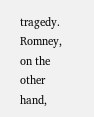tragedy. Romney, on the other hand,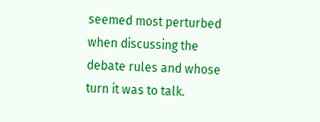seemed most perturbed when discussing the debate rules and whose turn it was to talk.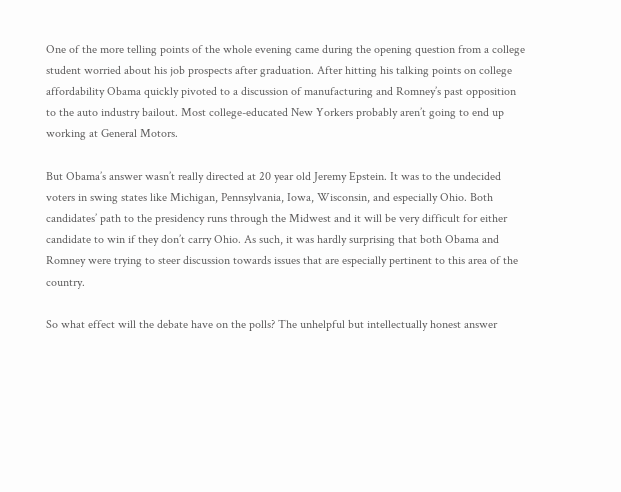One of the more telling points of the whole evening came during the opening question from a college student worried about his job prospects after graduation. After hitting his talking points on college affordability Obama quickly pivoted to a discussion of manufacturing and Romney’s past opposition to the auto industry bailout. Most college-educated New Yorkers probably aren’t going to end up working at General Motors.

But Obama’s answer wasn’t really directed at 20 year old Jeremy Epstein. It was to the undecided voters in swing states like Michigan, Pennsylvania, Iowa, Wisconsin, and especially Ohio. Both candidates’ path to the presidency runs through the Midwest and it will be very difficult for either candidate to win if they don’t carry Ohio. As such, it was hardly surprising that both Obama and Romney were trying to steer discussion towards issues that are especially pertinent to this area of the country.

So what effect will the debate have on the polls? The unhelpful but intellectually honest answer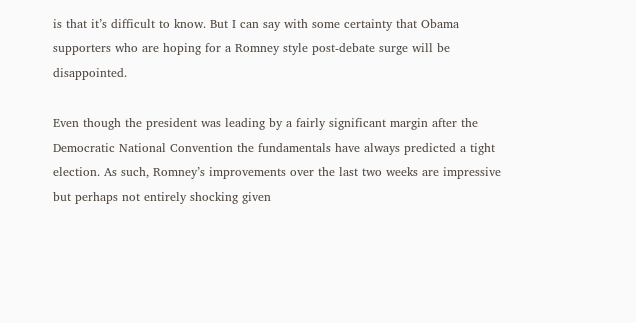is that it’s difficult to know. But I can say with some certainty that Obama supporters who are hoping for a Romney style post-debate surge will be disappointed.

Even though the president was leading by a fairly significant margin after the Democratic National Convention the fundamentals have always predicted a tight election. As such, Romney’s improvements over the last two weeks are impressive but perhaps not entirely shocking given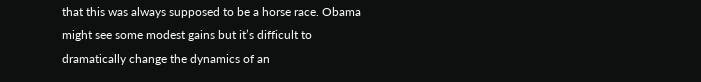that this was always supposed to be a horse race. Obama might see some modest gains but it’s difficult to dramatically change the dynamics of an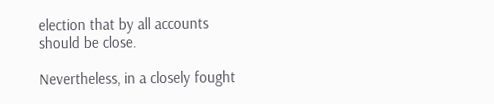election that by all accounts should be close.

Nevertheless, in a closely fought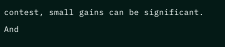contest, small gains can be significant. And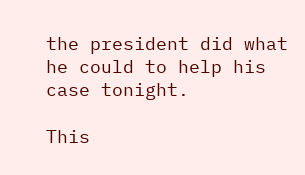the president did what he could to help his case tonight.

This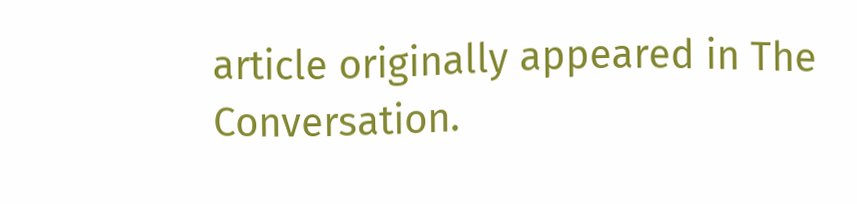article originally appeared in The Conversation.